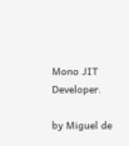Mono JIT Developer.

by Miguel de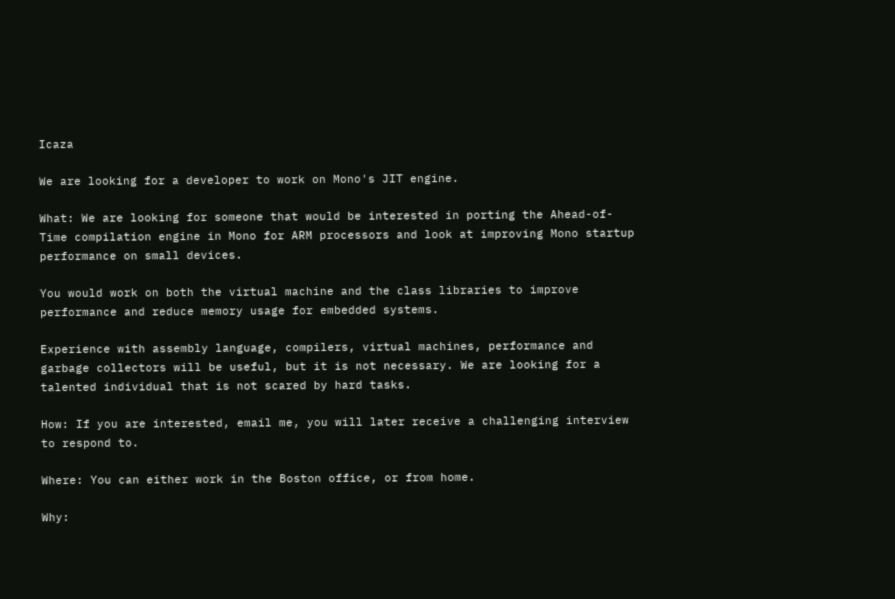Icaza

We are looking for a developer to work on Mono's JIT engine.

What: We are looking for someone that would be interested in porting the Ahead-of-Time compilation engine in Mono for ARM processors and look at improving Mono startup performance on small devices.

You would work on both the virtual machine and the class libraries to improve performance and reduce memory usage for embedded systems.

Experience with assembly language, compilers, virtual machines, performance and garbage collectors will be useful, but it is not necessary. We are looking for a talented individual that is not scared by hard tasks.

How: If you are interested, email me, you will later receive a challenging interview to respond to.

Where: You can either work in the Boston office, or from home.

Why: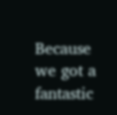Because we got a fantastic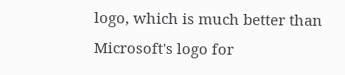logo, which is much better than Microsoft's logo for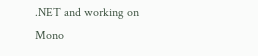.NET and working on Mono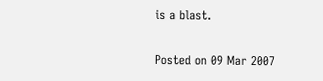is a blast.

Posted on 09 Mar 2007